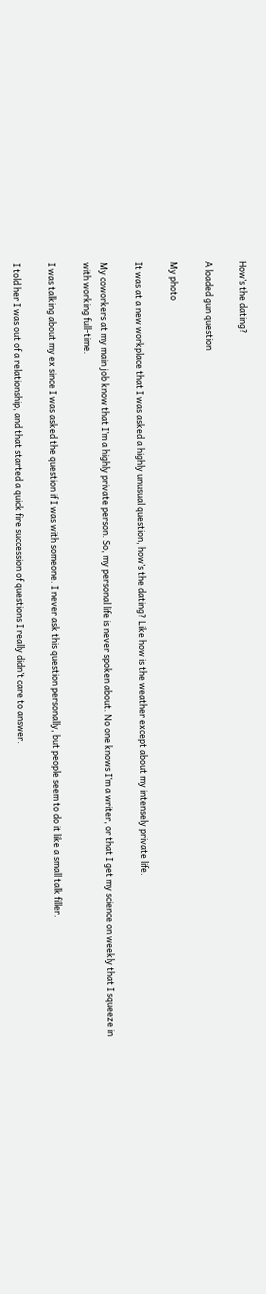How’s the dating?

A loaded gun question

My photo

It was at a new workplace that I was asked a highly unusual question, how’s the dating? Like how is the weather except about my intensely private life.

My coworkers at my main job know that I’m a highly private person. So, my personal life is never spoken about. No one knows I’m a writer, or that I get my science on weekly that I squeeze in with working full-time.

I was talking about my ex since I was asked the question if I was with someone. I never ask this question personally, but people seem to do it like a small talk filler.

I told her I was out of a relationship, and that started a quick fire succession of questions I really didn’t care to answer.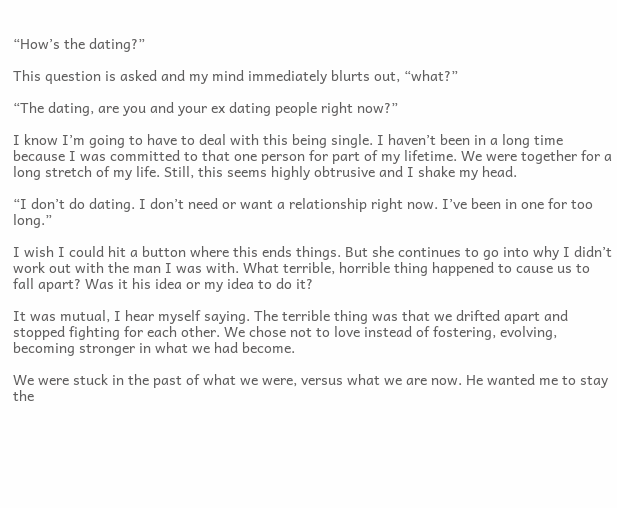“How’s the dating?”

This question is asked and my mind immediately blurts out, “what?”

“The dating, are you and your ex dating people right now?”

I know I’m going to have to deal with this being single. I haven’t been in a long time because I was committed to that one person for part of my lifetime. We were together for a long stretch of my life. Still, this seems highly obtrusive and I shake my head.

“I don’t do dating. I don’t need or want a relationship right now. I’ve been in one for too long.”

I wish I could hit a button where this ends things. But she continues to go into why I didn’t work out with the man I was with. What terrible, horrible thing happened to cause us to fall apart? Was it his idea or my idea to do it?

It was mutual, I hear myself saying. The terrible thing was that we drifted apart and stopped fighting for each other. We chose not to love instead of fostering, evolving, becoming stronger in what we had become.

We were stuck in the past of what we were, versus what we are now. He wanted me to stay the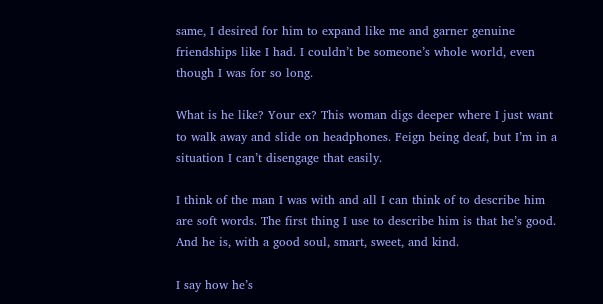same, I desired for him to expand like me and garner genuine friendships like I had. I couldn’t be someone’s whole world, even though I was for so long.

What is he like? Your ex? This woman digs deeper where I just want to walk away and slide on headphones. Feign being deaf, but I’m in a situation I can’t disengage that easily.

I think of the man I was with and all I can think of to describe him are soft words. The first thing I use to describe him is that he’s good. And he is, with a good soul, smart, sweet, and kind.

I say how he’s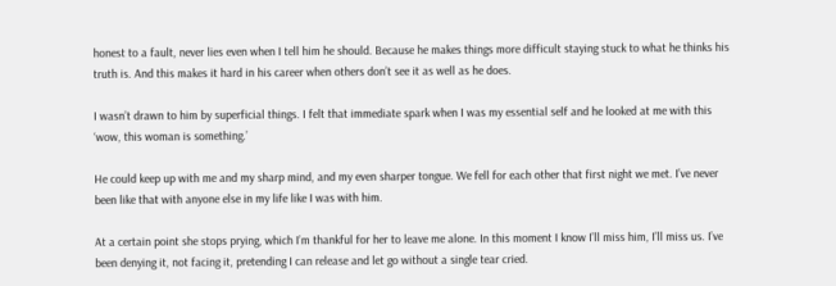honest to a fault, never lies even when I tell him he should. Because he makes things more difficult staying stuck to what he thinks his truth is. And this makes it hard in his career when others don’t see it as well as he does.

I wasn’t drawn to him by superficial things. I felt that immediate spark when I was my essential self and he looked at me with this ‘wow, this woman is something.’

He could keep up with me and my sharp mind, and my even sharper tongue. We fell for each other that first night we met. I’ve never been like that with anyone else in my life like I was with him.

At a certain point she stops prying, which I’m thankful for her to leave me alone. In this moment I know I’ll miss him, I’ll miss us. I’ve been denying it, not facing it, pretending I can release and let go without a single tear cried.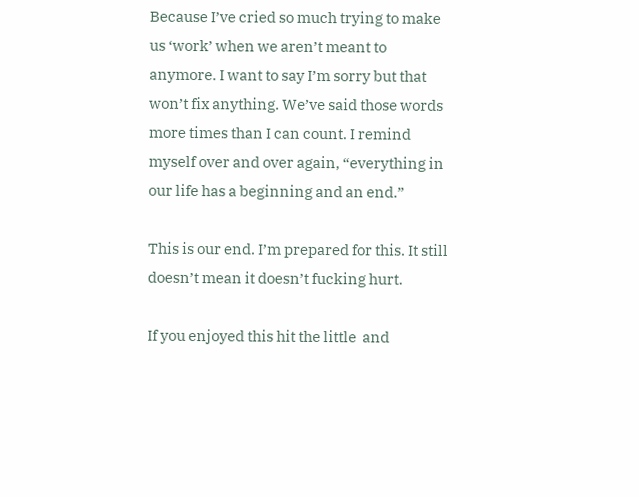Because I’ve cried so much trying to make us ‘work’ when we aren’t meant to anymore. I want to say I’m sorry but that won’t fix anything. We’ve said those words more times than I can count. I remind myself over and over again, “everything in our life has a beginning and an end.”

This is our end. I’m prepared for this. It still doesn’t mean it doesn’t fucking hurt.

If you enjoyed this hit the little  and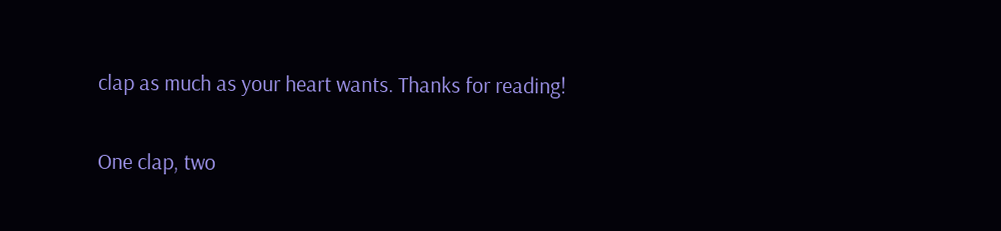clap as much as your heart wants. Thanks for reading!

One clap, two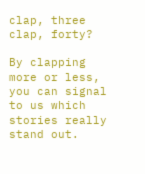clap, three clap, forty?

By clapping more or less, you can signal to us which stories really stand out.